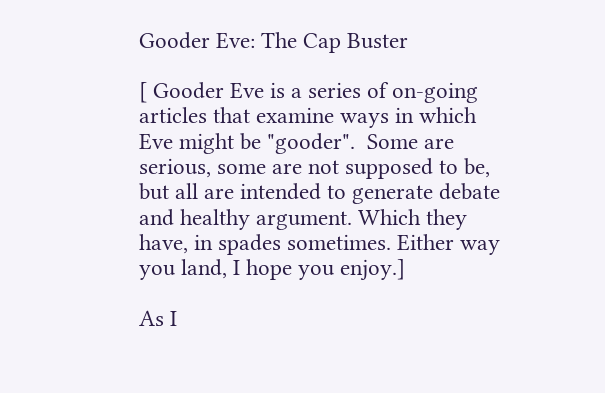Gooder Eve: The Cap Buster

[ Gooder Eve is a series of on-going articles that examine ways in which Eve might be "gooder".  Some are serious, some are not supposed to be, but all are intended to generate debate and healthy argument. Which they have, in spades sometimes. Either way you land, I hope you enjoy.]

As I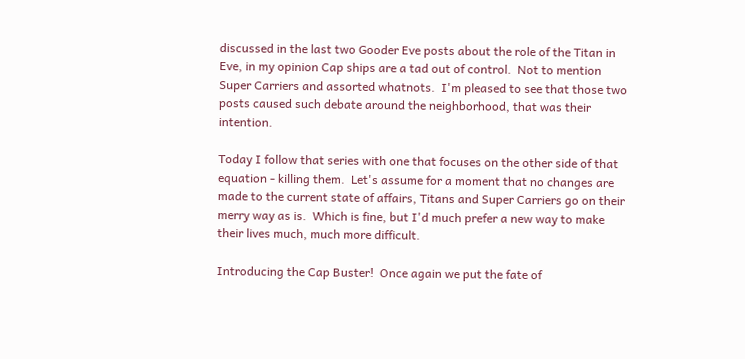discussed in the last two Gooder Eve posts about the role of the Titan in Eve, in my opinion Cap ships are a tad out of control.  Not to mention Super Carriers and assorted whatnots.  I'm pleased to see that those two posts caused such debate around the neighborhood, that was their intention.

Today I follow that series with one that focuses on the other side of that equation - killing them.  Let's assume for a moment that no changes are made to the current state of affairs, Titans and Super Carriers go on their merry way as is.  Which is fine, but I'd much prefer a new way to make their lives much, much more difficult.

Introducing the Cap Buster!  Once again we put the fate of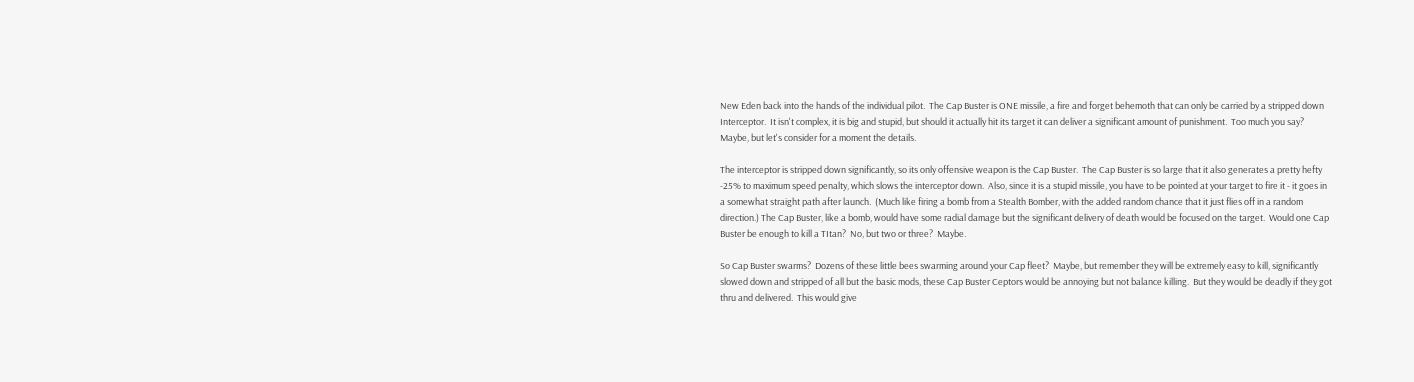New Eden back into the hands of the individual pilot.  The Cap Buster is ONE missile, a fire and forget behemoth that can only be carried by a stripped down Interceptor.  It isn't complex, it is big and stupid, but should it actually hit its target it can deliver a significant amount of punishment.  Too much you say?  Maybe, but let's consider for a moment the details.

The interceptor is stripped down significantly, so its only offensive weapon is the Cap Buster.  The Cap Buster is so large that it also generates a pretty hefty -25% to maximum speed penalty, which slows the interceptor down.  Also, since it is a stupid missile, you have to be pointed at your target to fire it - it goes in a somewhat straight path after launch.  (Much like firing a bomb from a Stealth Bomber, with the added random chance that it just flies off in a random direction.) The Cap Buster, like a bomb, would have some radial damage but the significant delivery of death would be focused on the target.  Would one Cap Buster be enough to kill a TItan?  No, but two or three?  Maybe.

So Cap Buster swarms?  Dozens of these little bees swarming around your Cap fleet?  Maybe, but remember they will be extremely easy to kill, significantly slowed down and stripped of all but the basic mods, these Cap Buster Ceptors would be annoying but not balance killing.  But they would be deadly if they got thru and delivered.  This would give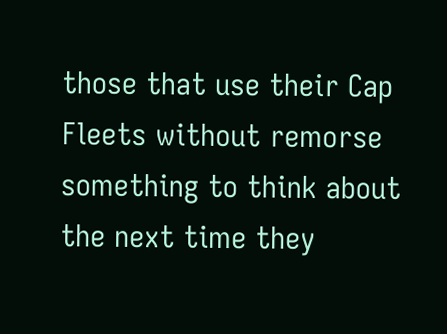those that use their Cap Fleets without remorse something to think about the next time they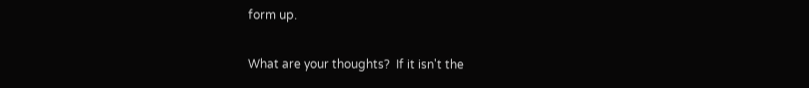form up.

What are your thoughts?  If it isn't the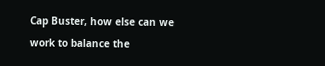Cap Buster, how else can we work to balance the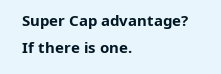Super Cap advantage?  If there is one.